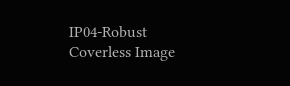IP04-Robust Coverless Image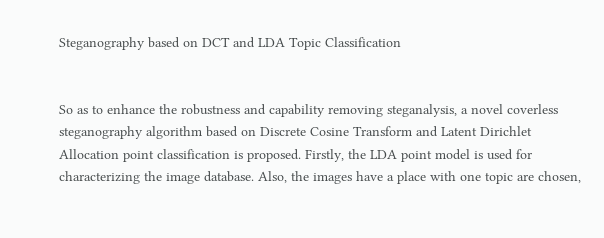Steganography based on DCT and LDA Topic Classification


So as to enhance the robustness and capability removing steganalysis, a novel coverless  steganography algorithm based on Discrete Cosine Transform and Latent Dirichlet Allocation point classification is proposed. Firstly, the LDA point model is used for characterizing the image database. Also, the images have a place with one topic are chosen,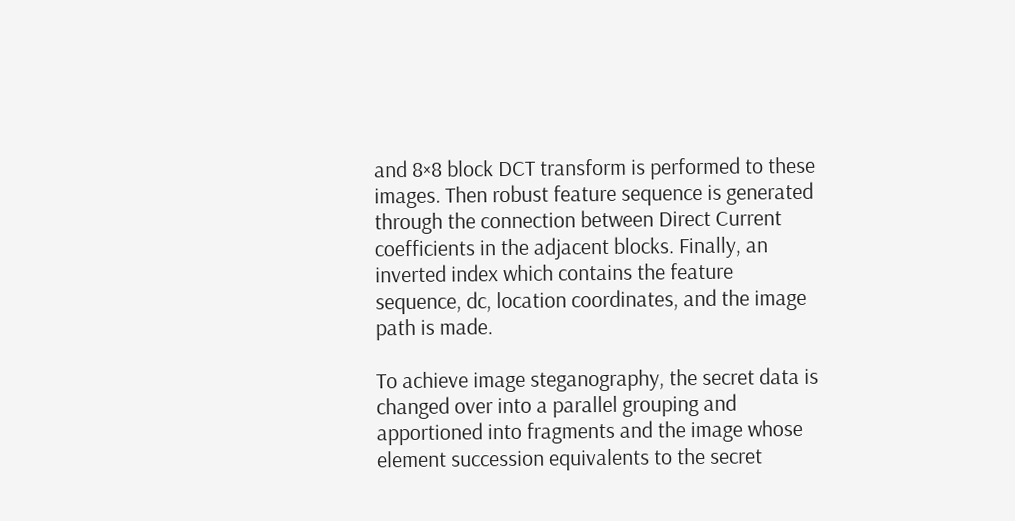and 8×8 block DCT transform is performed to these images. Then robust feature sequence is generated through the connection between Direct Current coefficients in the adjacent blocks. Finally, an inverted index which contains the feature sequence, dc, location coordinates, and the image path is made.

To achieve image steganography, the secret data is changed over into a parallel grouping and apportioned into fragments and the image whose element succession equivalents to the secret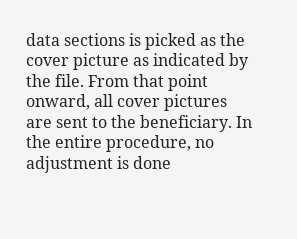data sections is picked as the cover picture as indicated by the file. From that point onward, all cover pictures are sent to the beneficiary. In the entire procedure, no adjustment is done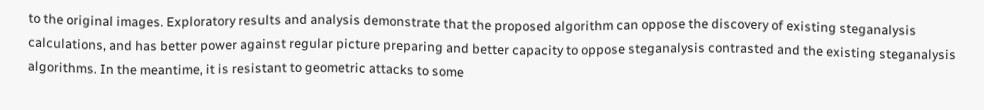to the original images. Exploratory results and analysis demonstrate that the proposed algorithm can oppose the discovery of existing steganalysis calculations, and has better power against regular picture preparing and better capacity to oppose steganalysis contrasted and the existing steganalysis algorithms. In the meantime, it is resistant to geometric attacks to some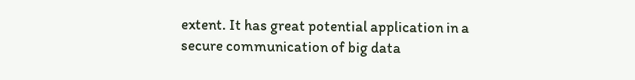extent. It has great potential application in a secure communication of big data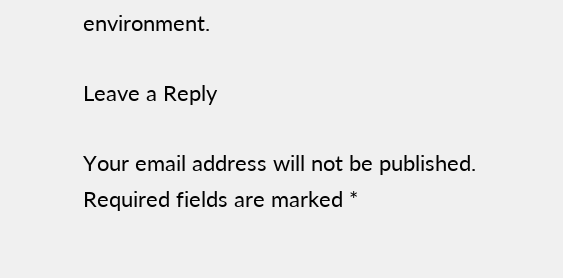environment.

Leave a Reply

Your email address will not be published. Required fields are marked *